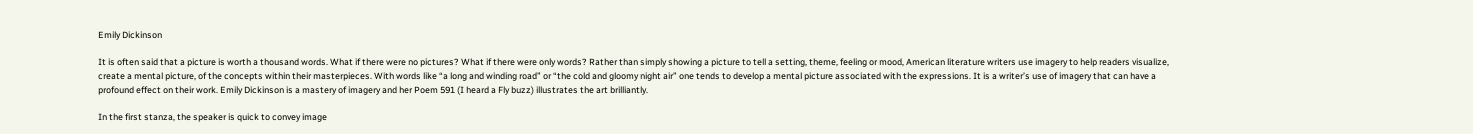Emily Dickinson

It is often said that a picture is worth a thousand words. What if there were no pictures? What if there were only words? Rather than simply showing a picture to tell a setting, theme, feeling or mood, American literature writers use imagery to help readers visualize, create a mental picture, of the concepts within their masterpieces. With words like “a long and winding road” or “the cold and gloomy night air” one tends to develop a mental picture associated with the expressions. It is a writer’s use of imagery that can have a profound effect on their work. Emily Dickinson is a mastery of imagery and her Poem 591 (I heard a Fly buzz) illustrates the art brilliantly.

In the first stanza, the speaker is quick to convey image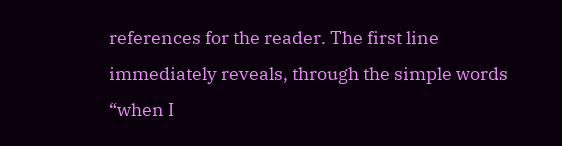references for the reader. The first line immediately reveals, through the simple words “when I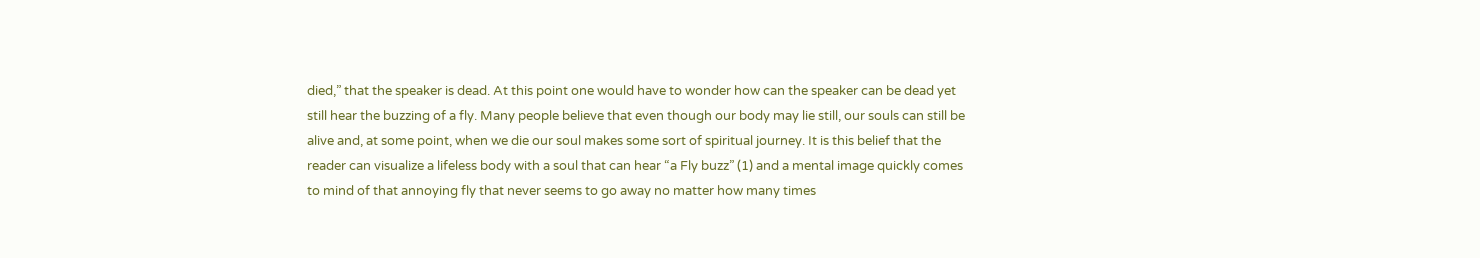died,” that the speaker is dead. At this point one would have to wonder how can the speaker can be dead yet still hear the buzzing of a fly. Many people believe that even though our body may lie still, our souls can still be alive and, at some point, when we die our soul makes some sort of spiritual journey. It is this belief that the reader can visualize a lifeless body with a soul that can hear “a Fly buzz” (1) and a mental image quickly comes to mind of that annoying fly that never seems to go away no matter how many times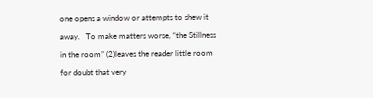one opens a window or attempts to shew it away.   To make matters worse, “the Stillness in the room” (2)leaves the reader little room for doubt that very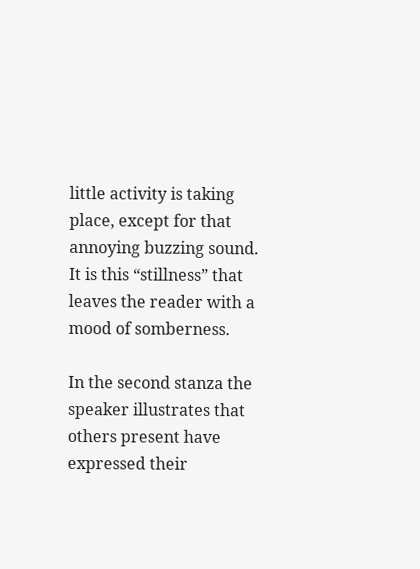little activity is taking place, except for that annoying buzzing sound. It is this “stillness” that leaves the reader with a mood of somberness.

In the second stanza the speaker illustrates that others present have expressed their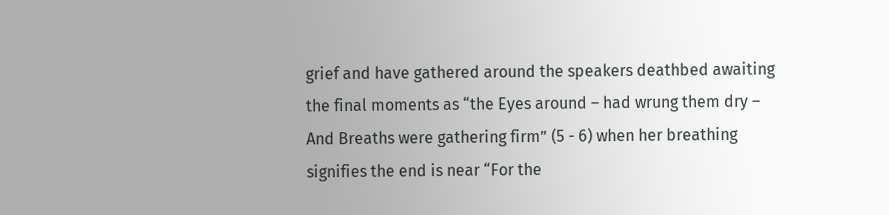grief and have gathered around the speakers deathbed awaiting the final moments as “the Eyes around – had wrung them dry – And Breaths were gathering firm” (5 - 6) when her breathing signifies the end is near “For the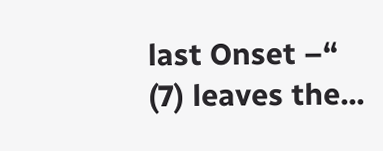last Onset –“ (7) leaves the...